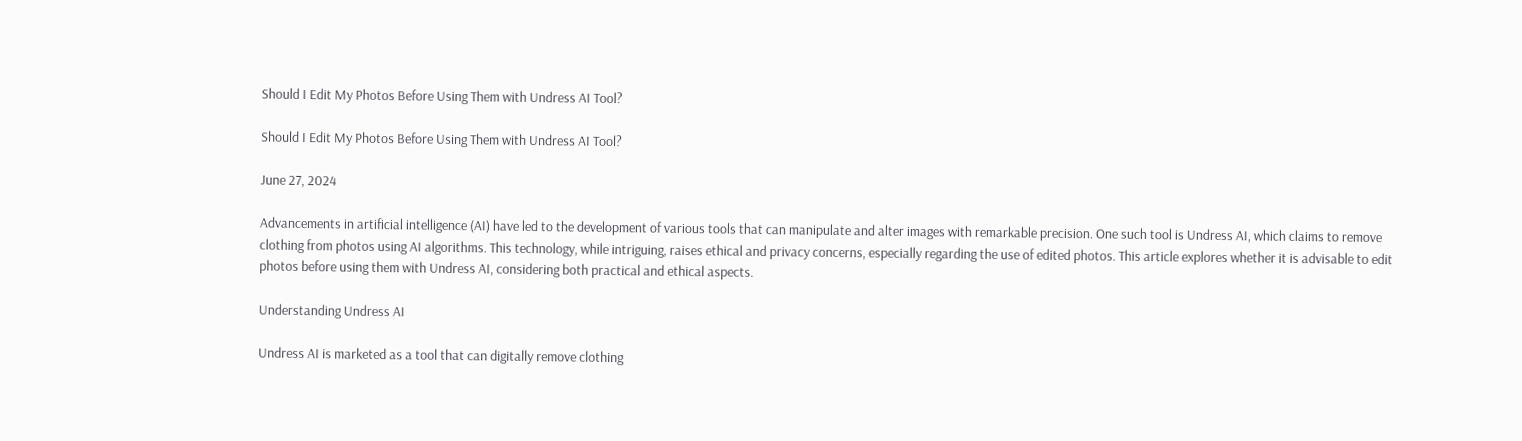Should I Edit My Photos Before Using Them with Undress AI Tool?

Should I Edit My Photos Before Using Them with Undress AI Tool?

June 27, 2024

Advancements in artificial intelligence (AI) have led to the development of various tools that can manipulate and alter images with remarkable precision. One such tool is Undress AI, which claims to remove clothing from photos using AI algorithms. This technology, while intriguing, raises ethical and privacy concerns, especially regarding the use of edited photos. This article explores whether it is advisable to edit photos before using them with Undress AI, considering both practical and ethical aspects.

Understanding Undress AI

Undress AI is marketed as a tool that can digitally remove clothing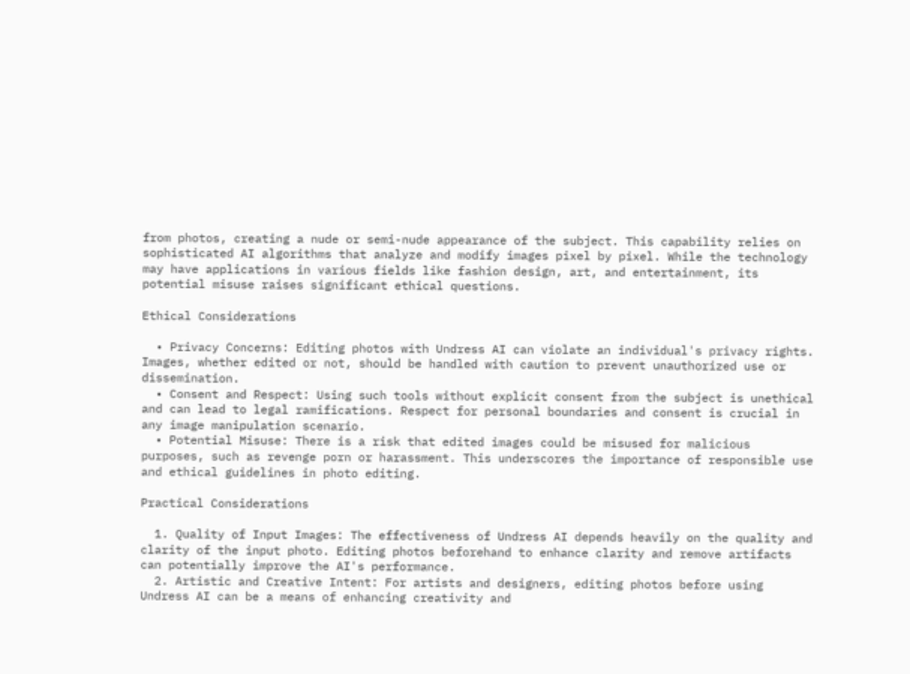from photos, creating a nude or semi-nude appearance of the subject. This capability relies on sophisticated AI algorithms that analyze and modify images pixel by pixel. While the technology may have applications in various fields like fashion design, art, and entertainment, its potential misuse raises significant ethical questions.

Ethical Considerations

  • Privacy Concerns: Editing photos with Undress AI can violate an individual's privacy rights. Images, whether edited or not, should be handled with caution to prevent unauthorized use or dissemination.
  • Consent and Respect: Using such tools without explicit consent from the subject is unethical and can lead to legal ramifications. Respect for personal boundaries and consent is crucial in any image manipulation scenario.
  • Potential Misuse: There is a risk that edited images could be misused for malicious purposes, such as revenge porn or harassment. This underscores the importance of responsible use and ethical guidelines in photo editing.

Practical Considerations

  1. Quality of Input Images: The effectiveness of Undress AI depends heavily on the quality and clarity of the input photo. Editing photos beforehand to enhance clarity and remove artifacts can potentially improve the AI's performance.
  2. Artistic and Creative Intent: For artists and designers, editing photos before using Undress AI can be a means of enhancing creativity and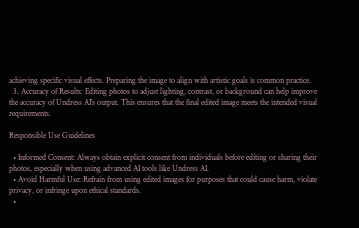achieving specific visual effects. Preparing the image to align with artistic goals is common practice.
  3. Accuracy of Results: Editing photos to adjust lighting, contrast, or background can help improve the accuracy of Undress AI's output. This ensures that the final edited image meets the intended visual requirements.

Responsible Use Guidelines

  • Informed Consent: Always obtain explicit consent from individuals before editing or sharing their photos, especially when using advanced AI tools like Undress AI.
  • Avoid Harmful Use: Refrain from using edited images for purposes that could cause harm, violate privacy, or infringe upon ethical standards.
  •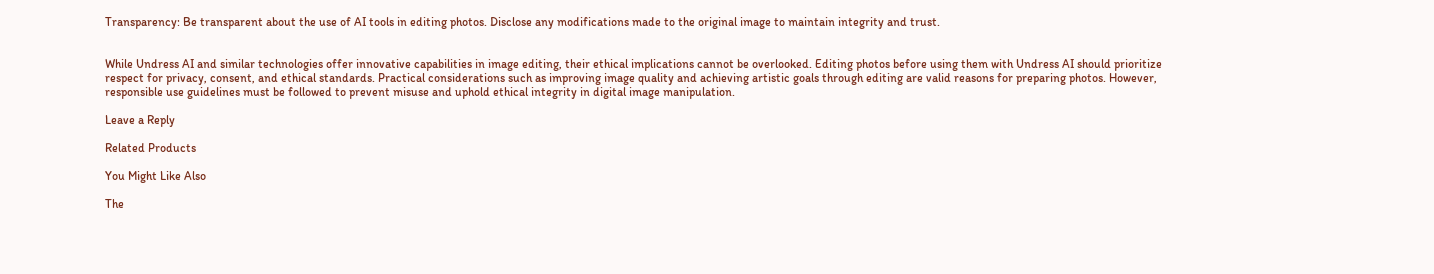Transparency: Be transparent about the use of AI tools in editing photos. Disclose any modifications made to the original image to maintain integrity and trust.


While Undress AI and similar technologies offer innovative capabilities in image editing, their ethical implications cannot be overlooked. Editing photos before using them with Undress AI should prioritize respect for privacy, consent, and ethical standards. Practical considerations such as improving image quality and achieving artistic goals through editing are valid reasons for preparing photos. However, responsible use guidelines must be followed to prevent misuse and uphold ethical integrity in digital image manipulation.

Leave a Reply

Related Products

You Might Like Also

The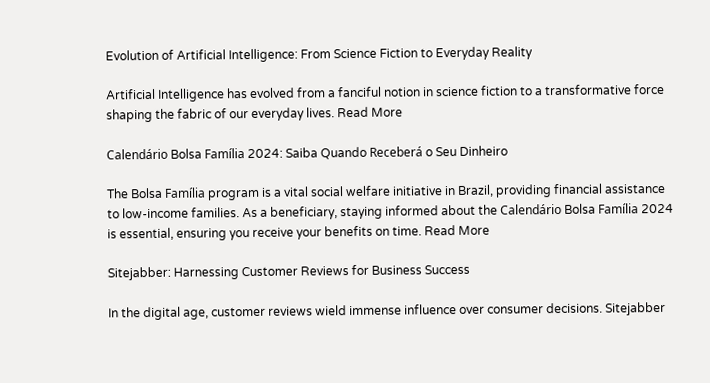Evolution of Artificial Intelligence: From Science Fiction to Everyday Reality

Artificial Intelligence has evolved from a fanciful notion in science fiction to a transformative force shaping the fabric of our everyday lives. Read More

Calendário Bolsa Família 2024: Saiba Quando Receberá o Seu Dinheiro

The Bolsa Família program is a vital social welfare initiative in Brazil, providing financial assistance to low-income families. As a beneficiary, staying informed about the Calendário Bolsa Família 2024 is essential, ensuring you receive your benefits on time. Read More

Sitejabber: Harnessing Customer Reviews for Business Success

In the digital age, customer reviews wield immense influence over consumer decisions. Sitejabber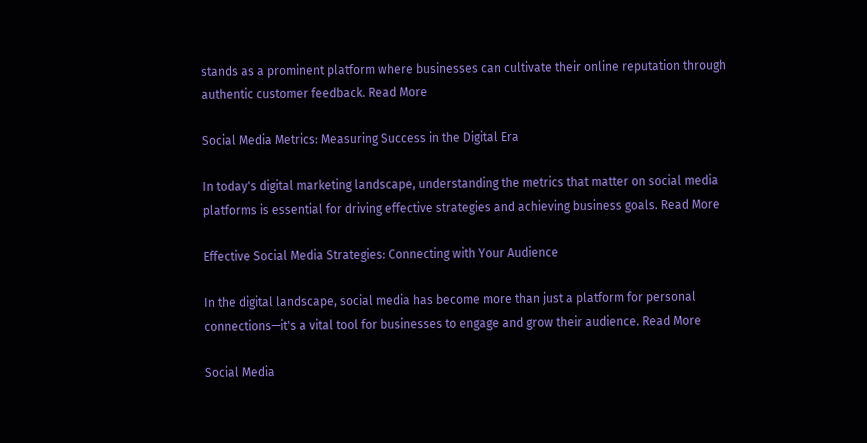stands as a prominent platform where businesses can cultivate their online reputation through authentic customer feedback. Read More

Social Media Metrics: Measuring Success in the Digital Era

In today's digital marketing landscape, understanding the metrics that matter on social media platforms is essential for driving effective strategies and achieving business goals. Read More

Effective Social Media Strategies: Connecting with Your Audience

In the digital landscape, social media has become more than just a platform for personal connections—it's a vital tool for businesses to engage and grow their audience. Read More

Social Media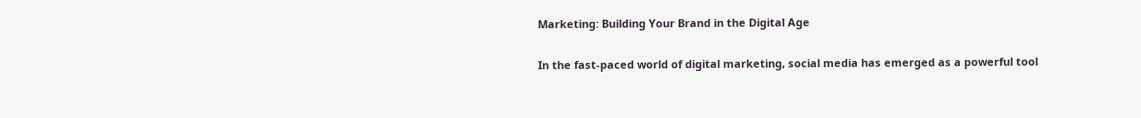Marketing: Building Your Brand in the Digital Age

In the fast-paced world of digital marketing, social media has emerged as a powerful tool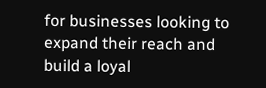for businesses looking to expand their reach and build a loyal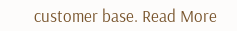customer base. Read More